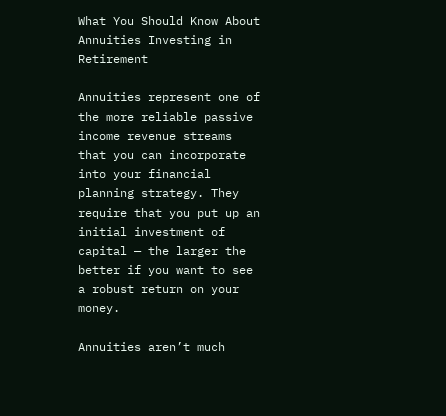What You Should Know About Annuities Investing in Retirement

Annuities represent one of the more reliable passive income revenue streams that you can incorporate into your financial planning strategy. They require that you put up an initial investment of capital — the larger the better if you want to see a robust return on your money.

Annuities aren’t much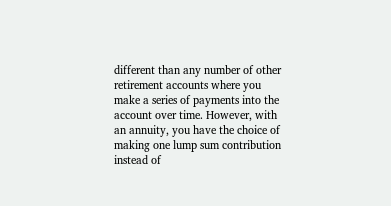different than any number of other retirement accounts where you make a series of payments into the account over time. However, with an annuity, you have the choice of making one lump sum contribution instead of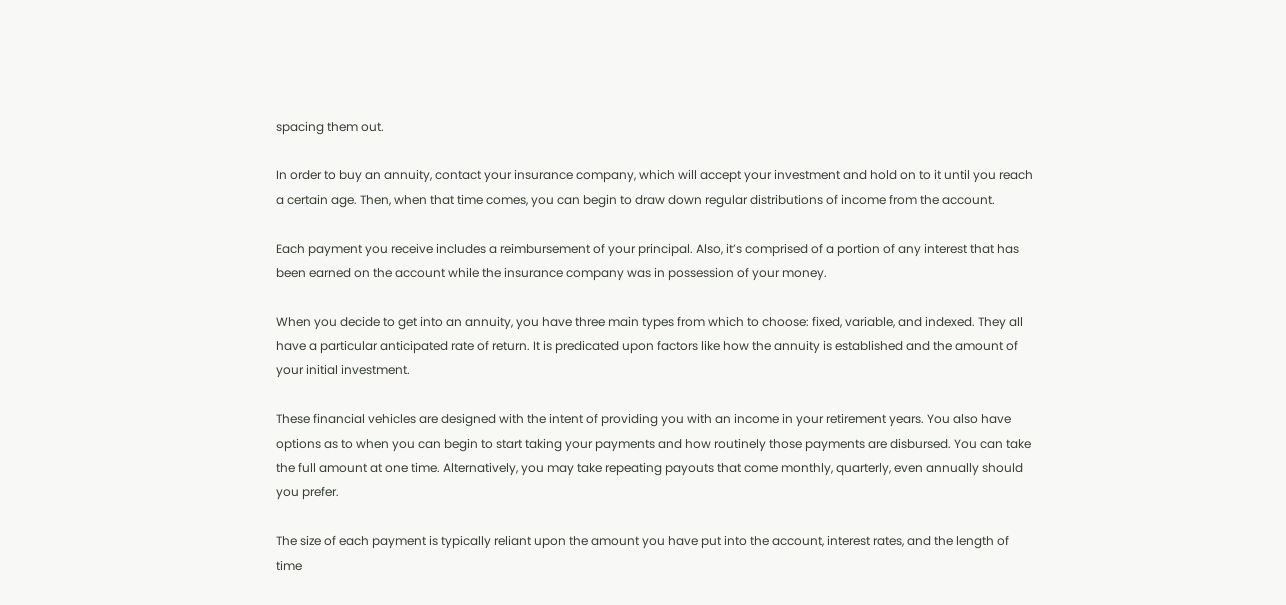spacing them out.

In order to buy an annuity, contact your insurance company, which will accept your investment and hold on to it until you reach a certain age. Then, when that time comes, you can begin to draw down regular distributions of income from the account.

Each payment you receive includes a reimbursement of your principal. Also, it’s comprised of a portion of any interest that has been earned on the account while the insurance company was in possession of your money.

When you decide to get into an annuity, you have three main types from which to choose: fixed, variable, and indexed. They all have a particular anticipated rate of return. It is predicated upon factors like how the annuity is established and the amount of your initial investment.

These financial vehicles are designed with the intent of providing you with an income in your retirement years. You also have options as to when you can begin to start taking your payments and how routinely those payments are disbursed. You can take the full amount at one time. Alternatively, you may take repeating payouts that come monthly, quarterly, even annually should you prefer.

The size of each payment is typically reliant upon the amount you have put into the account, interest rates, and the length of time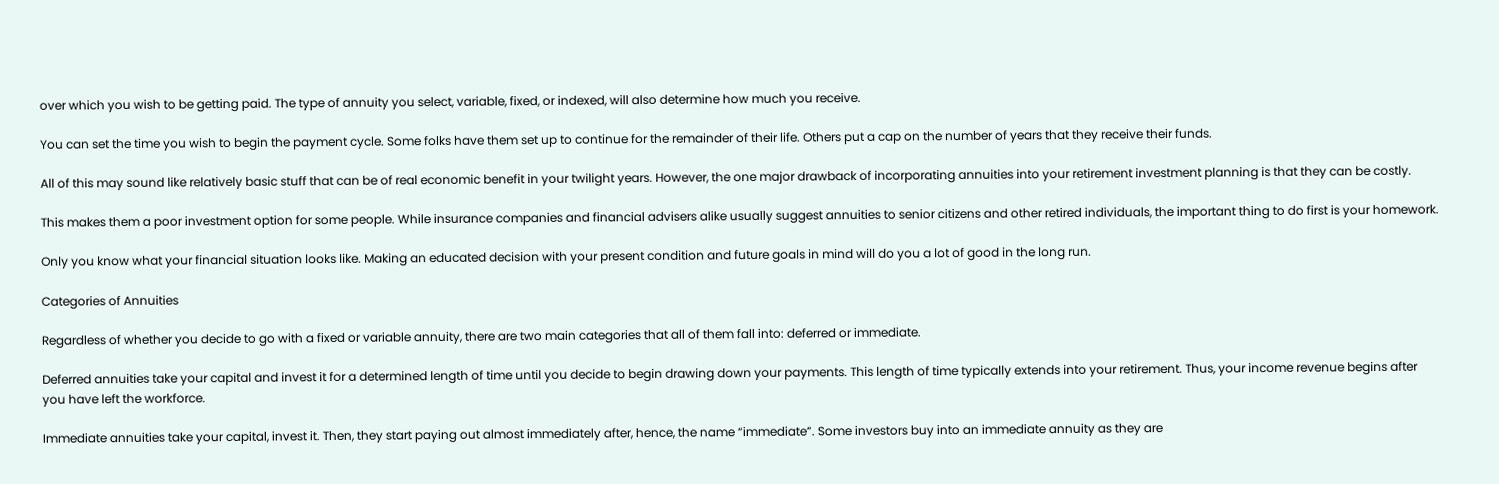over which you wish to be getting paid. The type of annuity you select, variable, fixed, or indexed, will also determine how much you receive.

You can set the time you wish to begin the payment cycle. Some folks have them set up to continue for the remainder of their life. Others put a cap on the number of years that they receive their funds.

All of this may sound like relatively basic stuff that can be of real economic benefit in your twilight years. However, the one major drawback of incorporating annuities into your retirement investment planning is that they can be costly.

This makes them a poor investment option for some people. While insurance companies and financial advisers alike usually suggest annuities to senior citizens and other retired individuals, the important thing to do first is your homework.

Only you know what your financial situation looks like. Making an educated decision with your present condition and future goals in mind will do you a lot of good in the long run.

Categories of Annuities

Regardless of whether you decide to go with a fixed or variable annuity, there are two main categories that all of them fall into: deferred or immediate.

Deferred annuities take your capital and invest it for a determined length of time until you decide to begin drawing down your payments. This length of time typically extends into your retirement. Thus, your income revenue begins after you have left the workforce.

Immediate annuities take your capital, invest it. Then, they start paying out almost immediately after, hence, the name “immediate”. Some investors buy into an immediate annuity as they are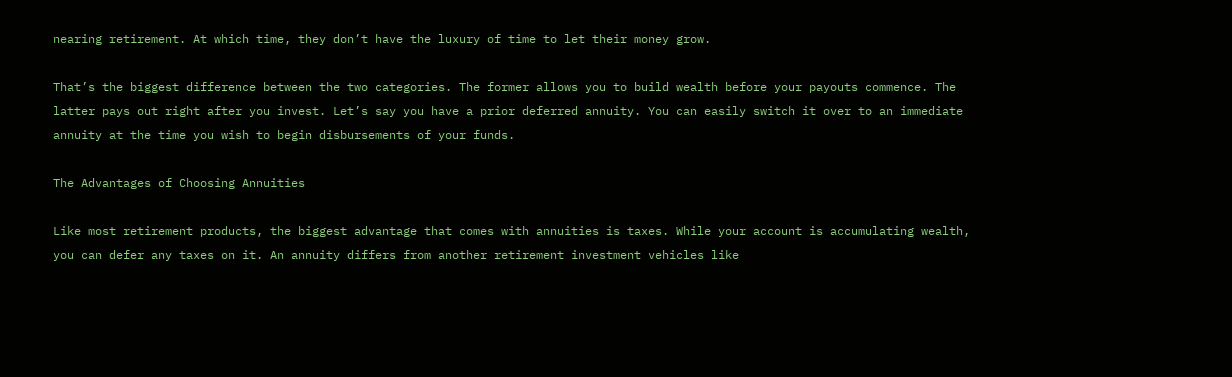nearing retirement. At which time, they don’t have the luxury of time to let their money grow.

That’s the biggest difference between the two categories. The former allows you to build wealth before your payouts commence. The latter pays out right after you invest. Let’s say you have a prior deferred annuity. You can easily switch it over to an immediate annuity at the time you wish to begin disbursements of your funds.

The Advantages of Choosing Annuities

Like most retirement products, the biggest advantage that comes with annuities is taxes. While your account is accumulating wealth, you can defer any taxes on it. An annuity differs from another retirement investment vehicles like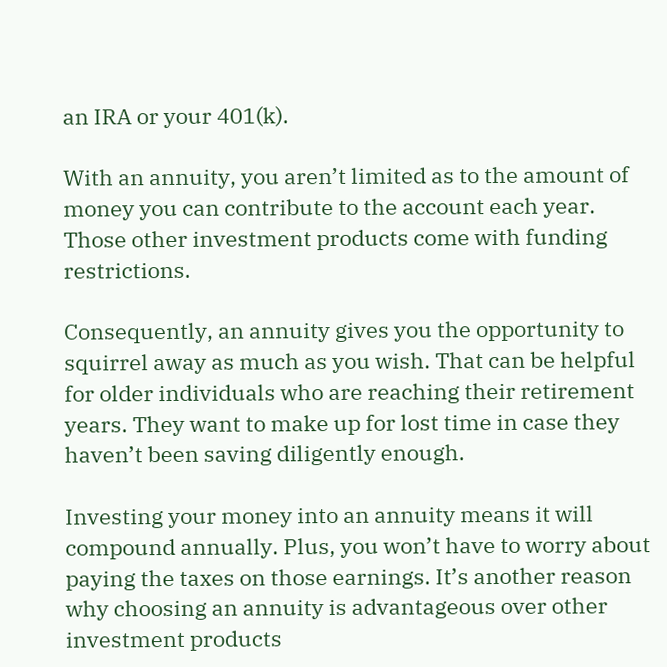an IRA or your 401(k).

With an annuity, you aren’t limited as to the amount of money you can contribute to the account each year. Those other investment products come with funding restrictions.

Consequently, an annuity gives you the opportunity to squirrel away as much as you wish. That can be helpful for older individuals who are reaching their retirement years. They want to make up for lost time in case they haven’t been saving diligently enough.

Investing your money into an annuity means it will compound annually. Plus, you won’t have to worry about paying the taxes on those earnings. It’s another reason why choosing an annuity is advantageous over other investment products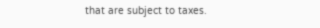that are subject to taxes.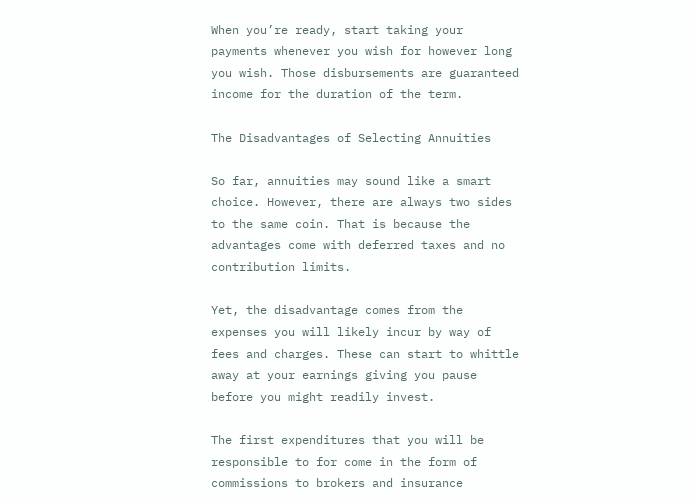When you’re ready, start taking your payments whenever you wish for however long you wish. Those disbursements are guaranteed income for the duration of the term.

The Disadvantages of Selecting Annuities

So far, annuities may sound like a smart choice. However, there are always two sides to the same coin. That is because the advantages come with deferred taxes and no contribution limits.

Yet, the disadvantage comes from the expenses you will likely incur by way of fees and charges. These can start to whittle away at your earnings giving you pause before you might readily invest.

The first expenditures that you will be responsible to for come in the form of commissions to brokers and insurance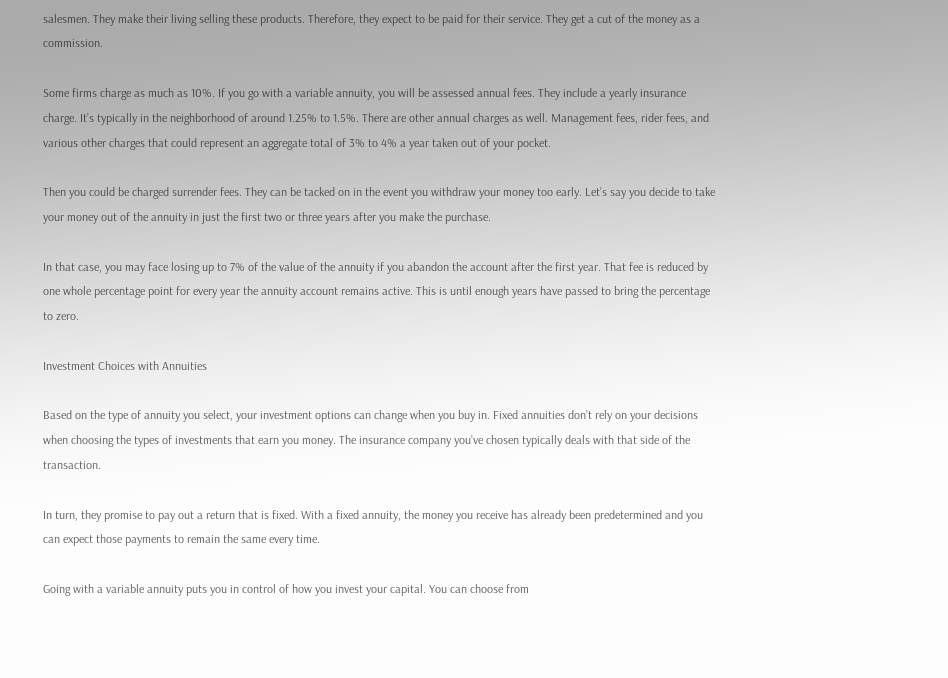salesmen. They make their living selling these products. Therefore, they expect to be paid for their service. They get a cut of the money as a commission.

Some firms charge as much as 10%. If you go with a variable annuity, you will be assessed annual fees. They include a yearly insurance charge. It’s typically in the neighborhood of around 1.25% to 1.5%. There are other annual charges as well. Management fees, rider fees, and various other charges that could represent an aggregate total of 3% to 4% a year taken out of your pocket.

Then you could be charged surrender fees. They can be tacked on in the event you withdraw your money too early. Let’s say you decide to take your money out of the annuity in just the first two or three years after you make the purchase.

In that case, you may face losing up to 7% of the value of the annuity if you abandon the account after the first year. That fee is reduced by one whole percentage point for every year the annuity account remains active. This is until enough years have passed to bring the percentage to zero.

Investment Choices with Annuities

Based on the type of annuity you select, your investment options can change when you buy in. Fixed annuities don’t rely on your decisions when choosing the types of investments that earn you money. The insurance company you’ve chosen typically deals with that side of the transaction.

In turn, they promise to pay out a return that is fixed. With a fixed annuity, the money you receive has already been predetermined and you can expect those payments to remain the same every time.

Going with a variable annuity puts you in control of how you invest your capital. You can choose from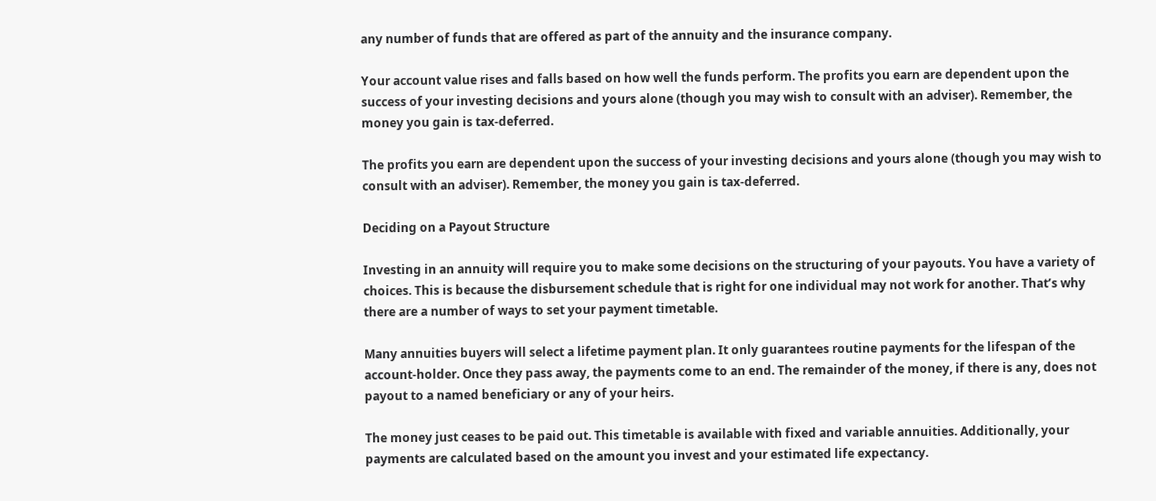any number of funds that are offered as part of the annuity and the insurance company.

Your account value rises and falls based on how well the funds perform. The profits you earn are dependent upon the success of your investing decisions and yours alone (though you may wish to consult with an adviser). Remember, the money you gain is tax-deferred.

The profits you earn are dependent upon the success of your investing decisions and yours alone (though you may wish to consult with an adviser). Remember, the money you gain is tax-deferred.

Deciding on a Payout Structure

Investing in an annuity will require you to make some decisions on the structuring of your payouts. You have a variety of choices. This is because the disbursement schedule that is right for one individual may not work for another. That’s why there are a number of ways to set your payment timetable.

Many annuities buyers will select a lifetime payment plan. It only guarantees routine payments for the lifespan of the account-holder. Once they pass away, the payments come to an end. The remainder of the money, if there is any, does not payout to a named beneficiary or any of your heirs.

The money just ceases to be paid out. This timetable is available with fixed and variable annuities. Additionally, your payments are calculated based on the amount you invest and your estimated life expectancy.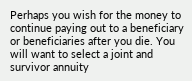Perhaps you wish for the money to continue paying out to a beneficiary or beneficiaries after you die. You will want to select a joint and survivor annuity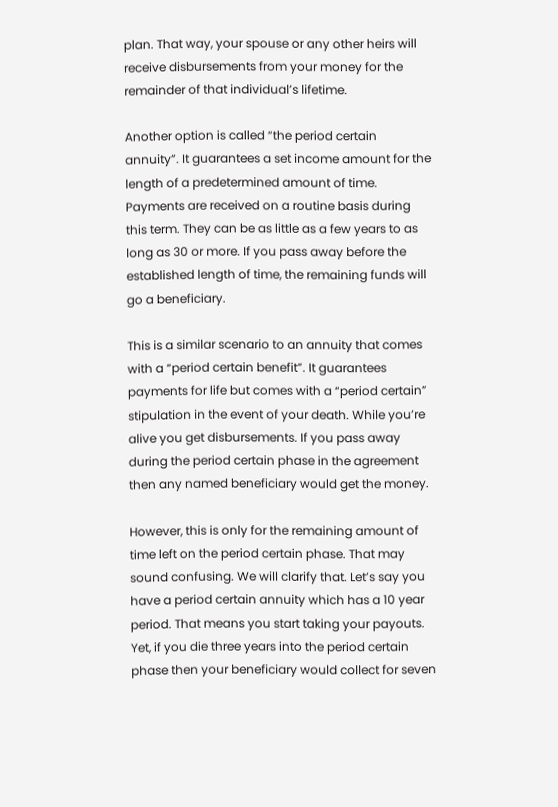plan. That way, your spouse or any other heirs will receive disbursements from your money for the remainder of that individual’s lifetime.

Another option is called “the period certain annuity”. It guarantees a set income amount for the length of a predetermined amount of time. Payments are received on a routine basis during this term. They can be as little as a few years to as long as 30 or more. If you pass away before the established length of time, the remaining funds will go a beneficiary.

This is a similar scenario to an annuity that comes with a “period certain benefit”. It guarantees payments for life but comes with a “period certain” stipulation in the event of your death. While you’re alive you get disbursements. If you pass away during the period certain phase in the agreement then any named beneficiary would get the money.

However, this is only for the remaining amount of time left on the period certain phase. That may sound confusing. We will clarify that. Let’s say you have a period certain annuity which has a 10 year period. That means you start taking your payouts. Yet, if you die three years into the period certain phase then your beneficiary would collect for seven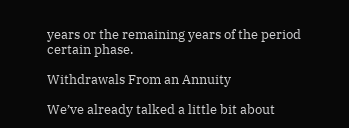years or the remaining years of the period certain phase.

Withdrawals From an Annuity

We’ve already talked a little bit about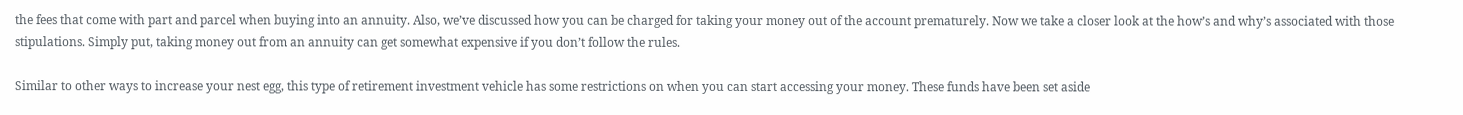the fees that come with part and parcel when buying into an annuity. Also, we’ve discussed how you can be charged for taking your money out of the account prematurely. Now we take a closer look at the how’s and why’s associated with those stipulations. Simply put, taking money out from an annuity can get somewhat expensive if you don’t follow the rules.

Similar to other ways to increase your nest egg, this type of retirement investment vehicle has some restrictions on when you can start accessing your money. These funds have been set aside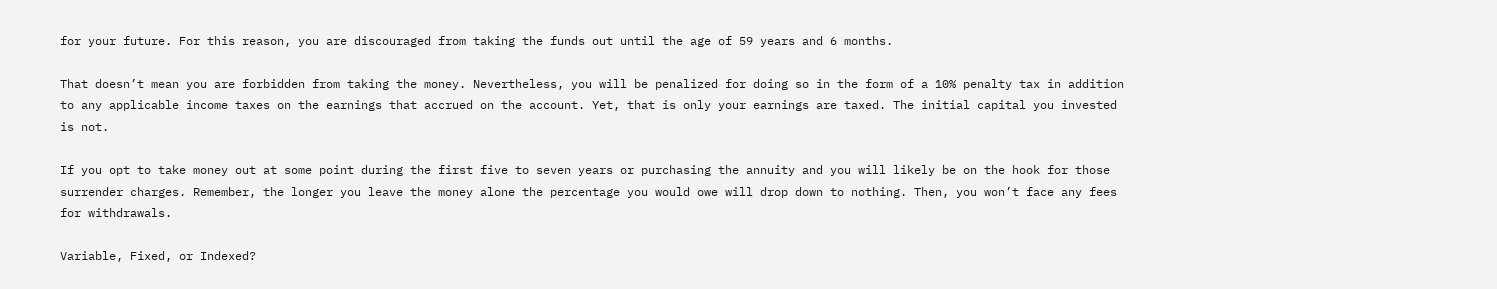for your future. For this reason, you are discouraged from taking the funds out until the age of 59 years and 6 months.

That doesn’t mean you are forbidden from taking the money. Nevertheless, you will be penalized for doing so in the form of a 10% penalty tax in addition to any applicable income taxes on the earnings that accrued on the account. Yet, that is only your earnings are taxed. The initial capital you invested is not.

If you opt to take money out at some point during the first five to seven years or purchasing the annuity and you will likely be on the hook for those surrender charges. Remember, the longer you leave the money alone the percentage you would owe will drop down to nothing. Then, you won’t face any fees for withdrawals.

Variable, Fixed, or Indexed?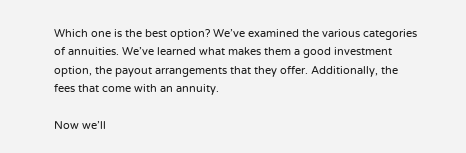Which one is the best option? We’ve examined the various categories of annuities. We’ve learned what makes them a good investment option, the payout arrangements that they offer. Additionally, the fees that come with an annuity.

Now we’ll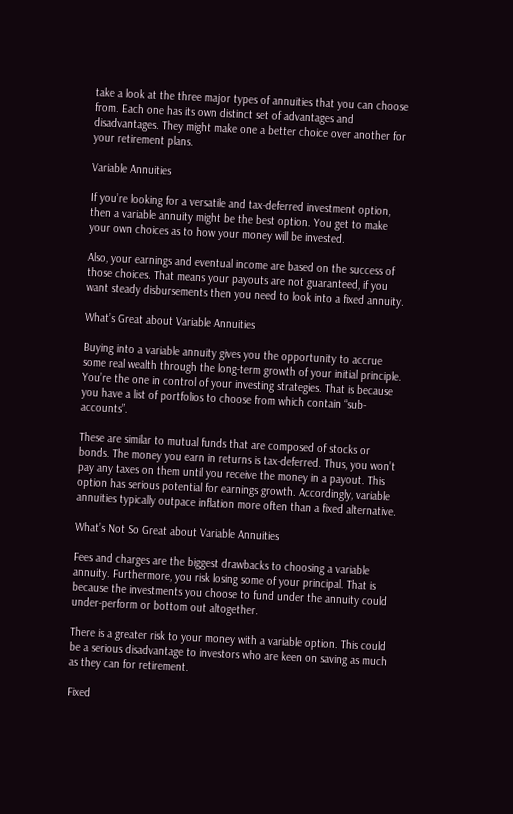take a look at the three major types of annuities that you can choose from. Each one has its own distinct set of advantages and disadvantages. They might make one a better choice over another for your retirement plans.

Variable Annuities

If you’re looking for a versatile and tax-deferred investment option, then a variable annuity might be the best option. You get to make your own choices as to how your money will be invested.

Also, your earnings and eventual income are based on the success of those choices. That means your payouts are not guaranteed, if you want steady disbursements then you need to look into a fixed annuity.

What’s Great about Variable Annuities

Buying into a variable annuity gives you the opportunity to accrue some real wealth through the long-term growth of your initial principle. You’re the one in control of your investing strategies. That is because you have a list of portfolios to choose from which contain “sub-accounts”.

These are similar to mutual funds that are composed of stocks or bonds. The money you earn in returns is tax-deferred. Thus, you won’t pay any taxes on them until you receive the money in a payout. This option has serious potential for earnings growth. Accordingly, variable annuities typically outpace inflation more often than a fixed alternative.

What’s Not So Great about Variable Annuities

Fees and charges are the biggest drawbacks to choosing a variable annuity. Furthermore, you risk losing some of your principal. That is because the investments you choose to fund under the annuity could under-perform or bottom out altogether.

There is a greater risk to your money with a variable option. This could be a serious disadvantage to investors who are keen on saving as much as they can for retirement.

Fixed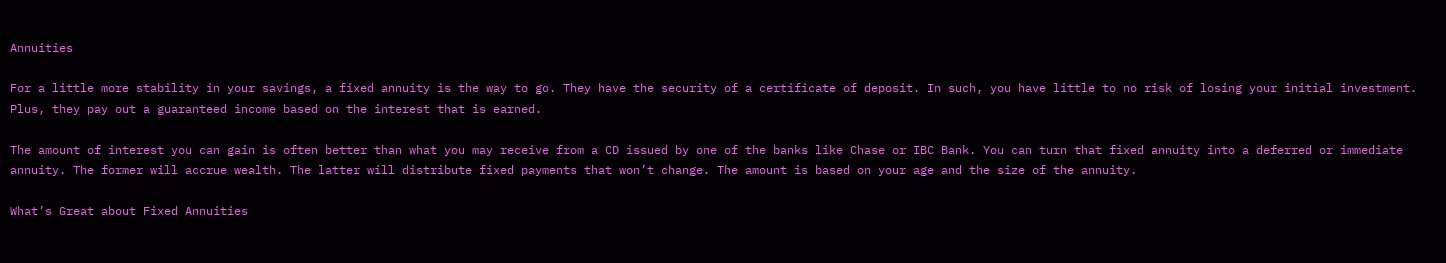Annuities

For a little more stability in your savings, a fixed annuity is the way to go. They have the security of a certificate of deposit. In such, you have little to no risk of losing your initial investment. Plus, they pay out a guaranteed income based on the interest that is earned.

The amount of interest you can gain is often better than what you may receive from a CD issued by one of the banks like Chase or IBC Bank. You can turn that fixed annuity into a deferred or immediate annuity. The former will accrue wealth. The latter will distribute fixed payments that won’t change. The amount is based on your age and the size of the annuity.

What’s Great about Fixed Annuities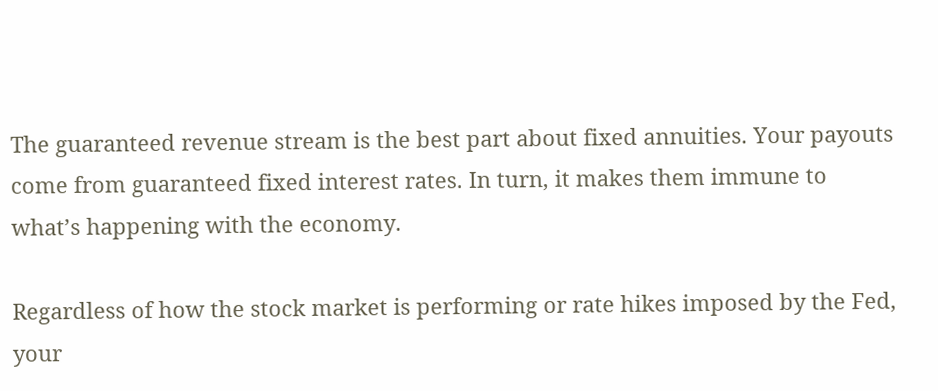The guaranteed revenue stream is the best part about fixed annuities. Your payouts come from guaranteed fixed interest rates. In turn, it makes them immune to what’s happening with the economy.

Regardless of how the stock market is performing or rate hikes imposed by the Fed, your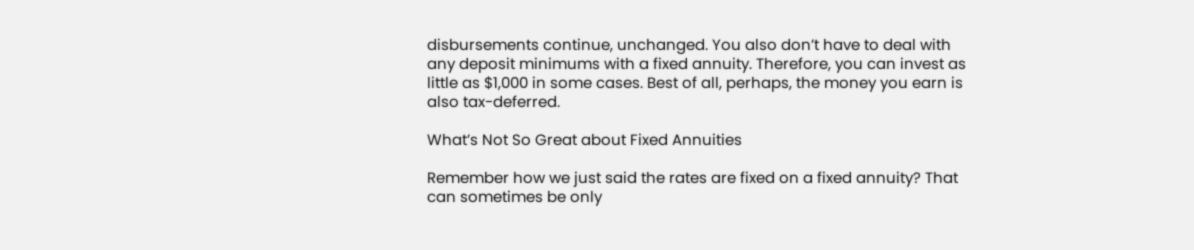disbursements continue, unchanged. You also don’t have to deal with any deposit minimums with a fixed annuity. Therefore, you can invest as little as $1,000 in some cases. Best of all, perhaps, the money you earn is also tax-deferred.

What’s Not So Great about Fixed Annuities

Remember how we just said the rates are fixed on a fixed annuity? That can sometimes be only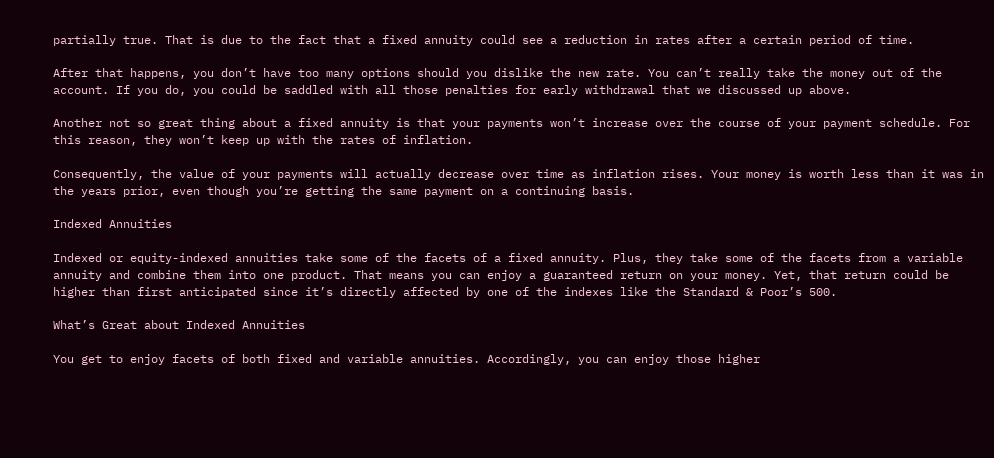partially true. That is due to the fact that a fixed annuity could see a reduction in rates after a certain period of time.

After that happens, you don’t have too many options should you dislike the new rate. You can’t really take the money out of the account. If you do, you could be saddled with all those penalties for early withdrawal that we discussed up above.

Another not so great thing about a fixed annuity is that your payments won’t increase over the course of your payment schedule. For this reason, they won’t keep up with the rates of inflation.

Consequently, the value of your payments will actually decrease over time as inflation rises. Your money is worth less than it was in the years prior, even though you’re getting the same payment on a continuing basis.

Indexed Annuities

Indexed or equity-indexed annuities take some of the facets of a fixed annuity. Plus, they take some of the facets from a variable annuity and combine them into one product. That means you can enjoy a guaranteed return on your money. Yet, that return could be higher than first anticipated since it’s directly affected by one of the indexes like the Standard & Poor’s 500.

What’s Great about Indexed Annuities

You get to enjoy facets of both fixed and variable annuities. Accordingly, you can enjoy those higher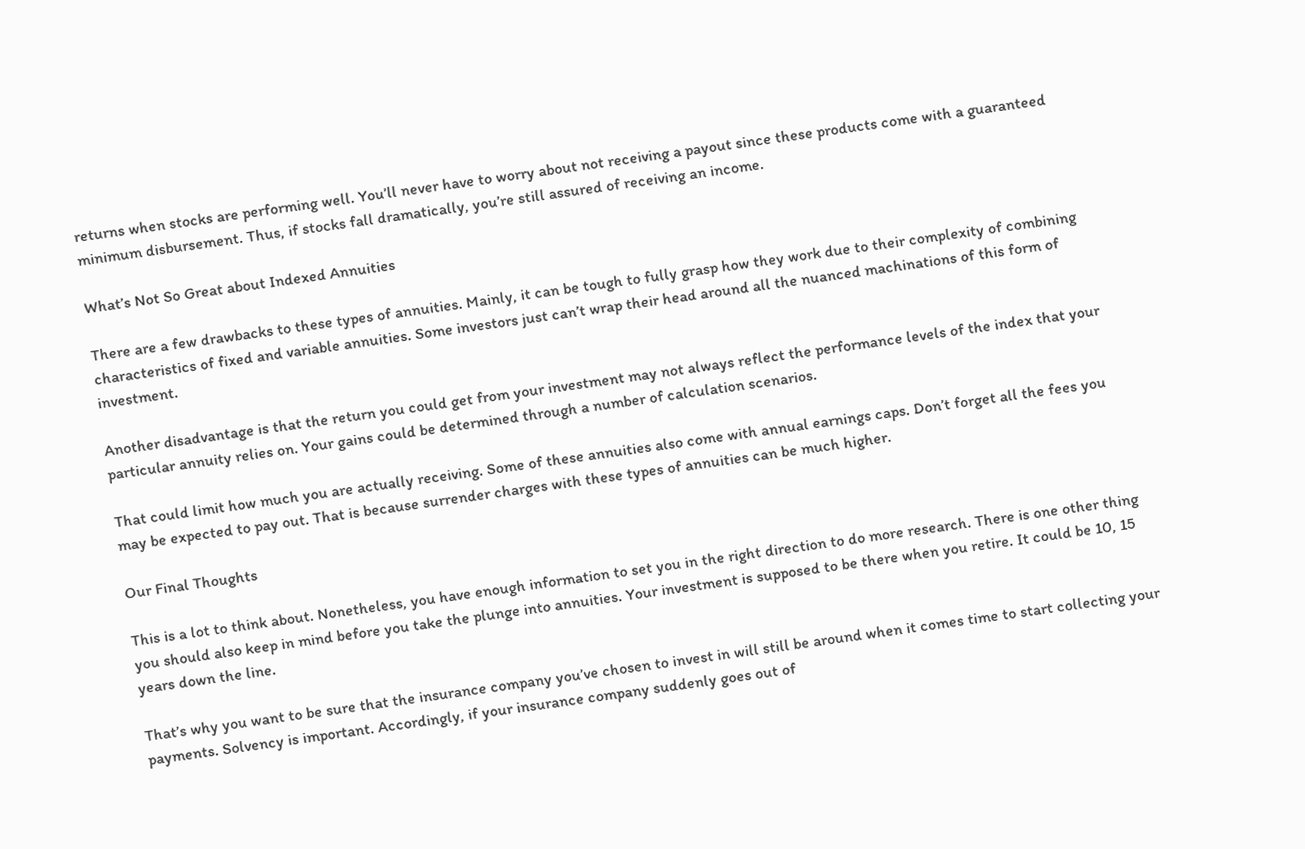returns when stocks are performing well. You’ll never have to worry about not receiving a payout since these products come with a guaranteed minimum disbursement. Thus, if stocks fall dramatically, you’re still assured of receiving an income.

What’s Not So Great about Indexed Annuities

There are a few drawbacks to these types of annuities. Mainly, it can be tough to fully grasp how they work due to their complexity of combining characteristics of fixed and variable annuities. Some investors just can’t wrap their head around all the nuanced machinations of this form of investment.

Another disadvantage is that the return you could get from your investment may not always reflect the performance levels of the index that your particular annuity relies on. Your gains could be determined through a number of calculation scenarios.

That could limit how much you are actually receiving. Some of these annuities also come with annual earnings caps. Don’t forget all the fees you may be expected to pay out. That is because surrender charges with these types of annuities can be much higher.

Our Final Thoughts

This is a lot to think about. Nonetheless, you have enough information to set you in the right direction to do more research. There is one other thing you should also keep in mind before you take the plunge into annuities. Your investment is supposed to be there when you retire. It could be 10, 15 years down the line.

That’s why you want to be sure that the insurance company you’ve chosen to invest in will still be around when it comes time to start collecting your payments. Solvency is important. Accordingly, if your insurance company suddenly goes out of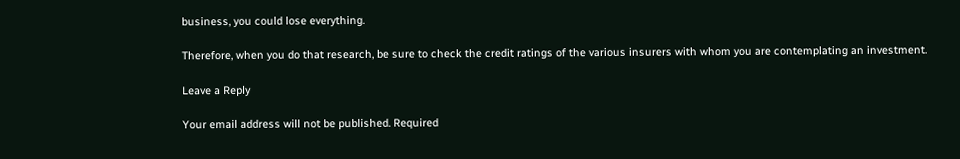business, you could lose everything.

Therefore, when you do that research, be sure to check the credit ratings of the various insurers with whom you are contemplating an investment.

Leave a Reply

Your email address will not be published. Required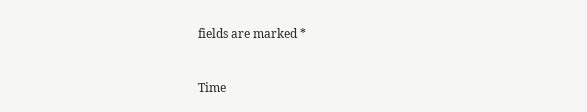fields are marked *


Time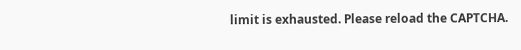limit is exhausted. Please reload the CAPTCHA.